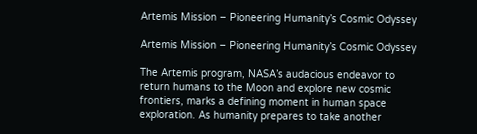Artemis Mission – Pioneering Humanity’s Cosmic Odyssey

Artemis Mission – Pioneering Humanity’s Cosmic Odyssey

The Artemis program, NASA’s audacious endeavor to return humans to the Moon and explore new cosmic frontiers, marks a defining moment in human space exploration. As humanity prepares to take another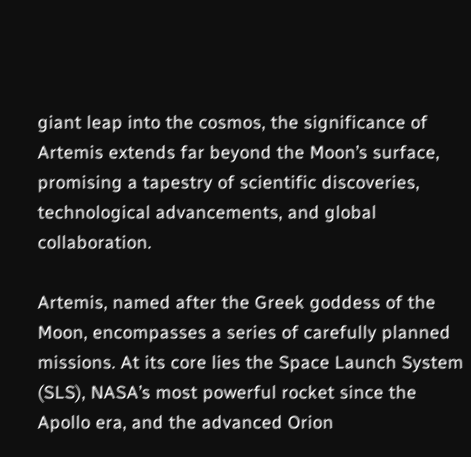giant leap into the cosmos, the significance of Artemis extends far beyond the Moon’s surface, promising a tapestry of scientific discoveries, technological advancements, and global collaboration.

Artemis, named after the Greek goddess of the Moon, encompasses a series of carefully planned missions. At its core lies the Space Launch System (SLS), NASA’s most powerful rocket since the Apollo era, and the advanced Orion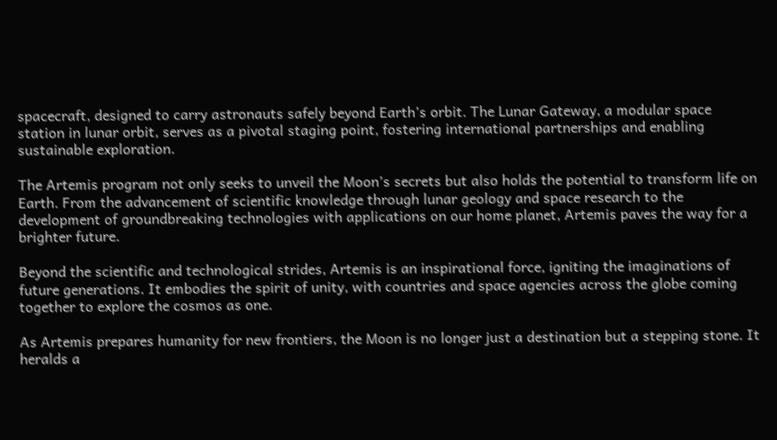spacecraft, designed to carry astronauts safely beyond Earth’s orbit. The Lunar Gateway, a modular space station in lunar orbit, serves as a pivotal staging point, fostering international partnerships and enabling sustainable exploration.

The Artemis program not only seeks to unveil the Moon’s secrets but also holds the potential to transform life on Earth. From the advancement of scientific knowledge through lunar geology and space research to the development of groundbreaking technologies with applications on our home planet, Artemis paves the way for a brighter future.

Beyond the scientific and technological strides, Artemis is an inspirational force, igniting the imaginations of future generations. It embodies the spirit of unity, with countries and space agencies across the globe coming together to explore the cosmos as one.

As Artemis prepares humanity for new frontiers, the Moon is no longer just a destination but a stepping stone. It heralds a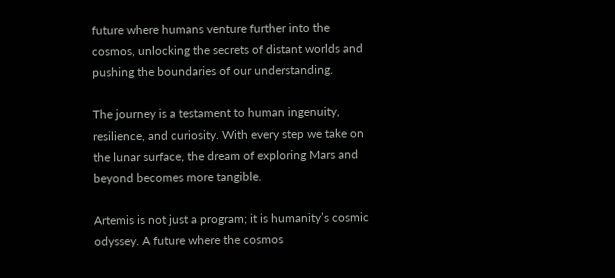future where humans venture further into the cosmos, unlocking the secrets of distant worlds and pushing the boundaries of our understanding.

The journey is a testament to human ingenuity, resilience, and curiosity. With every step we take on the lunar surface, the dream of exploring Mars and beyond becomes more tangible.

Artemis is not just a program; it is humanity’s cosmic odyssey. A future where the cosmos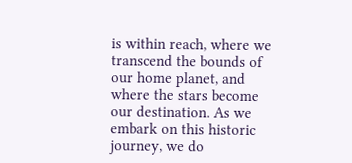is within reach, where we transcend the bounds of our home planet, and where the stars become our destination. As we embark on this historic journey, we do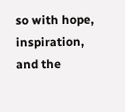so with hope, inspiration, and the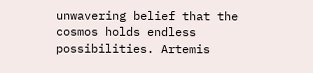unwavering belief that the cosmos holds endless possibilities. Artemis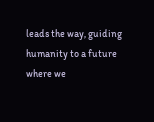leads the way, guiding humanity to a future where we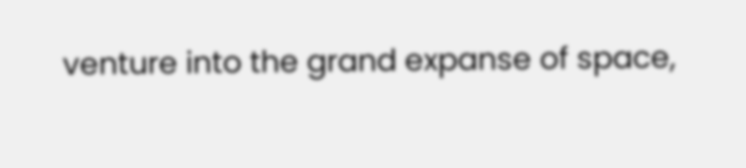venture into the grand expanse of space,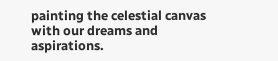painting the celestial canvas with our dreams and aspirations.